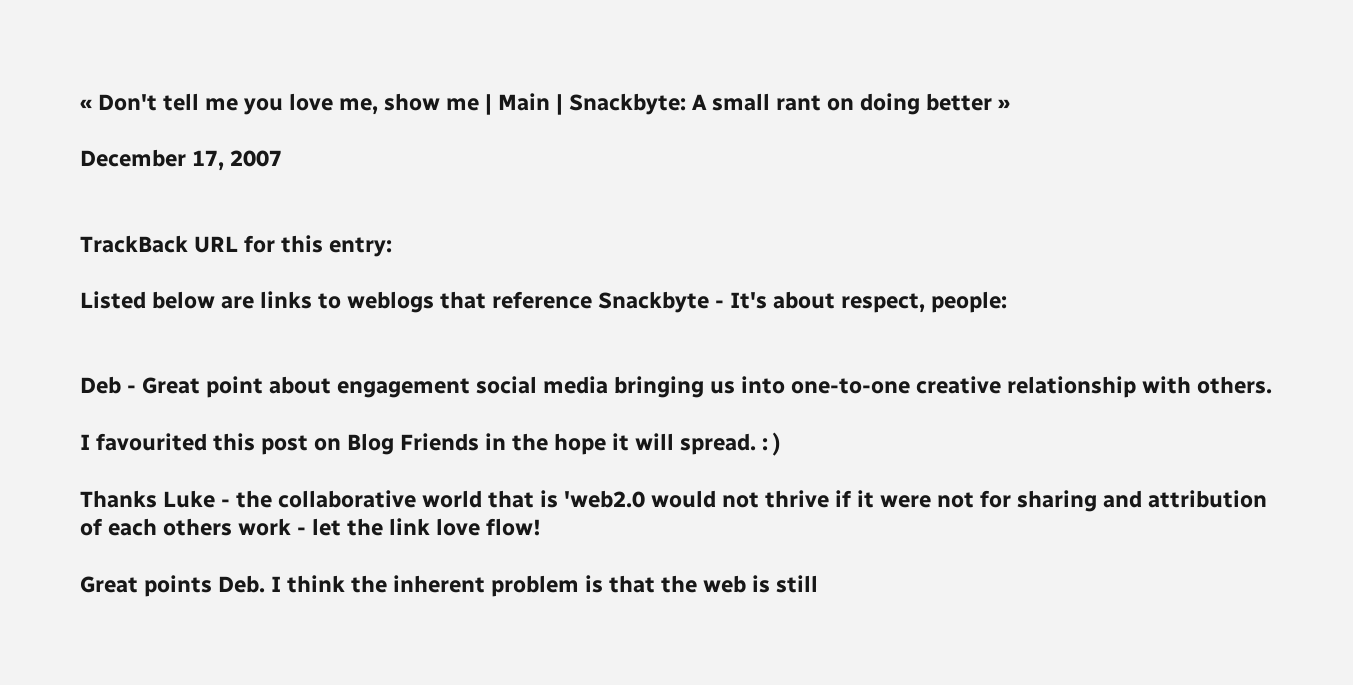« Don't tell me you love me, show me | Main | Snackbyte: A small rant on doing better »

December 17, 2007


TrackBack URL for this entry:

Listed below are links to weblogs that reference Snackbyte - It's about respect, people:


Deb - Great point about engagement social media bringing us into one-to-one creative relationship with others.

I favourited this post on Blog Friends in the hope it will spread. : )

Thanks Luke - the collaborative world that is 'web2.0 would not thrive if it were not for sharing and attribution of each others work - let the link love flow!

Great points Deb. I think the inherent problem is that the web is still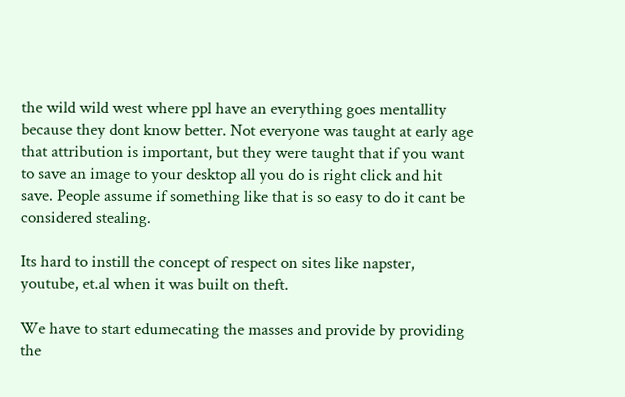the wild wild west where ppl have an everything goes mentallity because they dont know better. Not everyone was taught at early age that attribution is important, but they were taught that if you want to save an image to your desktop all you do is right click and hit save. People assume if something like that is so easy to do it cant be considered stealing.

Its hard to instill the concept of respect on sites like napster, youtube, et.al when it was built on theft.

We have to start edumecating the masses and provide by providing the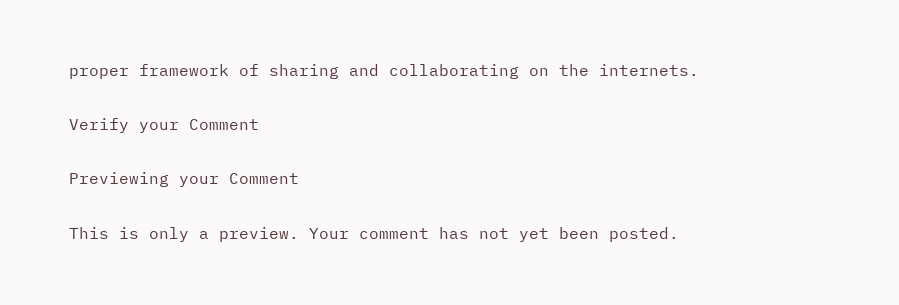proper framework of sharing and collaborating on the internets.

Verify your Comment

Previewing your Comment

This is only a preview. Your comment has not yet been posted.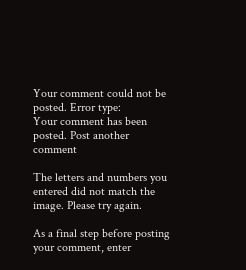Your comment could not be posted. Error type:
Your comment has been posted. Post another comment

The letters and numbers you entered did not match the image. Please try again.

As a final step before posting your comment, enter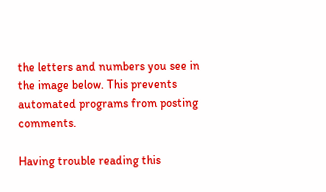the letters and numbers you see in the image below. This prevents automated programs from posting comments.

Having trouble reading this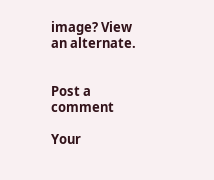image? View an alternate.


Post a comment

Your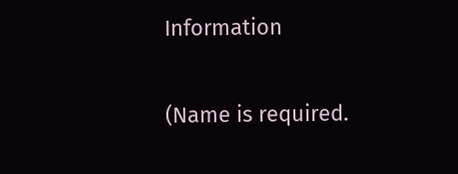Information

(Name is required.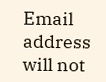Email address will not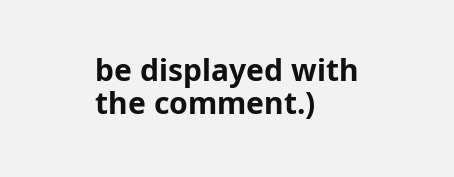be displayed with the comment.)